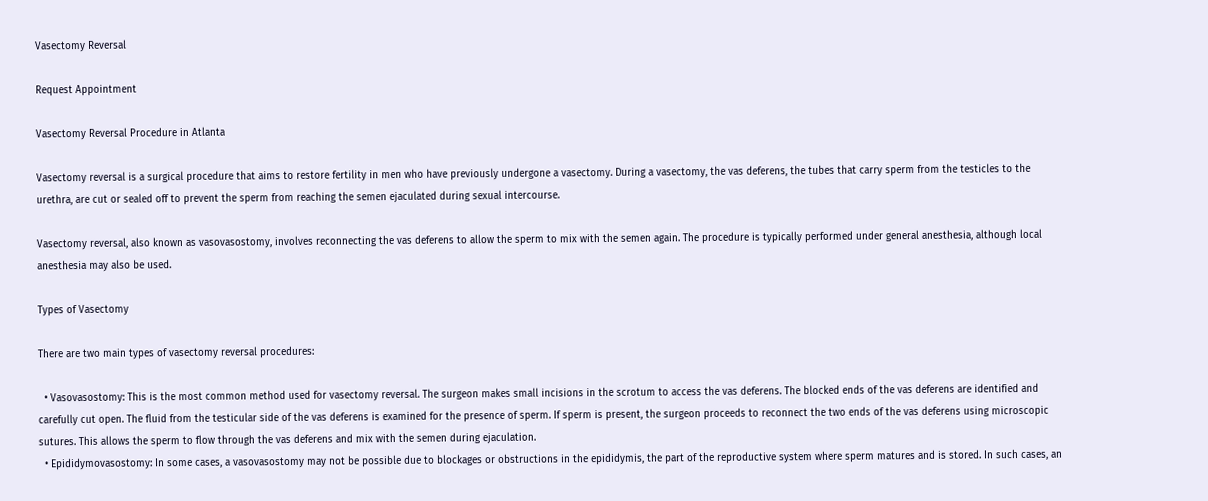Vasectomy Reversal

Request Appointment

Vasectomy Reversal Procedure in Atlanta

Vasectomy reversal is a surgical procedure that aims to restore fertility in men who have previously undergone a vasectomy. During a vasectomy, the vas deferens, the tubes that carry sperm from the testicles to the urethra, are cut or sealed off to prevent the sperm from reaching the semen ejaculated during sexual intercourse.

Vasectomy reversal, also known as vasovasostomy, involves reconnecting the vas deferens to allow the sperm to mix with the semen again. The procedure is typically performed under general anesthesia, although local anesthesia may also be used.

Types of Vasectomy

There are two main types of vasectomy reversal procedures:

  • Vasovasostomy: This is the most common method used for vasectomy reversal. The surgeon makes small incisions in the scrotum to access the vas deferens. The blocked ends of the vas deferens are identified and carefully cut open. The fluid from the testicular side of the vas deferens is examined for the presence of sperm. If sperm is present, the surgeon proceeds to reconnect the two ends of the vas deferens using microscopic sutures. This allows the sperm to flow through the vas deferens and mix with the semen during ejaculation.
  • Epididymovasostomy: In some cases, a vasovasostomy may not be possible due to blockages or obstructions in the epididymis, the part of the reproductive system where sperm matures and is stored. In such cases, an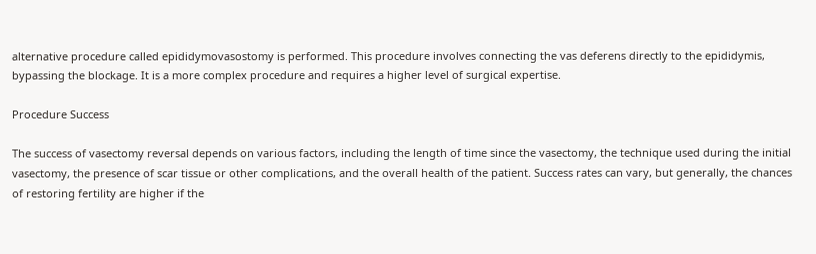alternative procedure called epididymovasostomy is performed. This procedure involves connecting the vas deferens directly to the epididymis, bypassing the blockage. It is a more complex procedure and requires a higher level of surgical expertise.

Procedure Success

The success of vasectomy reversal depends on various factors, including the length of time since the vasectomy, the technique used during the initial vasectomy, the presence of scar tissue or other complications, and the overall health of the patient. Success rates can vary, but generally, the chances of restoring fertility are higher if the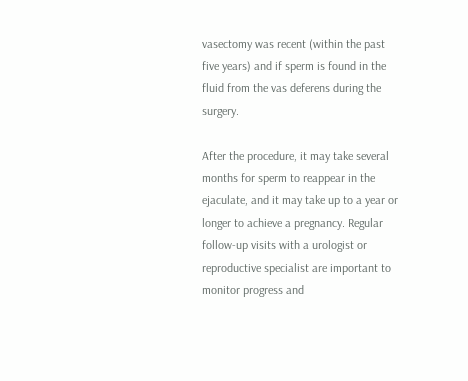vasectomy was recent (within the past five years) and if sperm is found in the fluid from the vas deferens during the surgery.

After the procedure, it may take several months for sperm to reappear in the ejaculate, and it may take up to a year or longer to achieve a pregnancy. Regular follow-up visits with a urologist or reproductive specialist are important to monitor progress and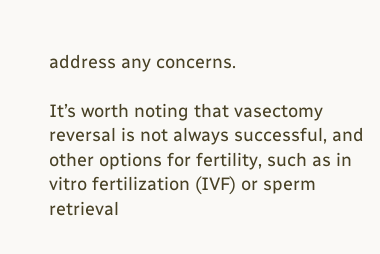address any concerns.

It’s worth noting that vasectomy reversal is not always successful, and other options for fertility, such as in vitro fertilization (IVF) or sperm retrieval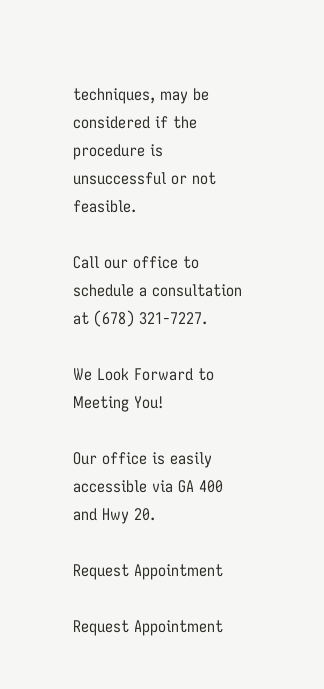techniques, may be considered if the procedure is unsuccessful or not feasible.

Call our office to schedule a consultation at (678) 321-7227.

We Look Forward to Meeting You!

Our office is easily accessible via GA 400 and Hwy 20.

Request Appointment

Request Appointment